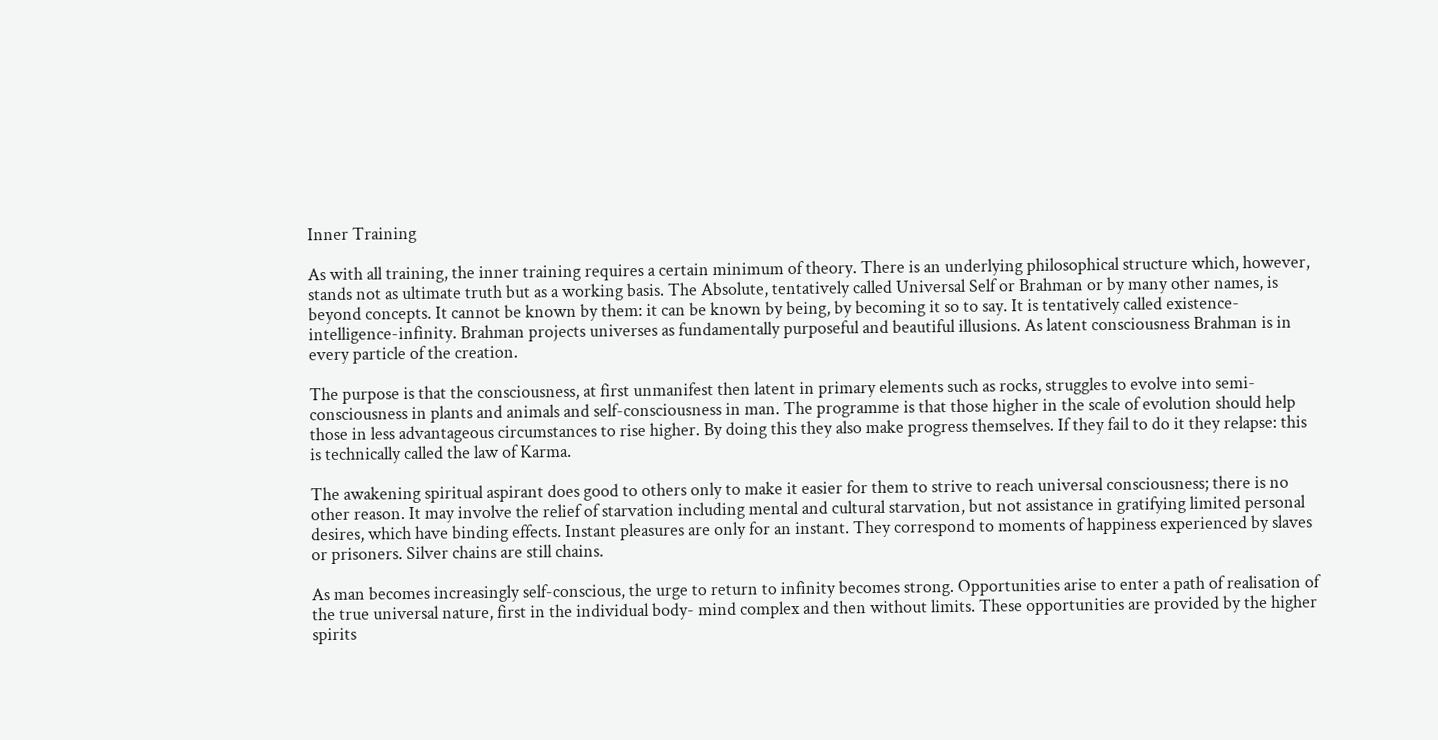Inner Training

As with all training, the inner training requires a certain minimum of theory. There is an underlying philosophical structure which, however, stands not as ultimate truth but as a working basis. The Absolute, tentatively called Universal Self or Brahman or by many other names, is beyond concepts. It cannot be known by them: it can be known by being, by becoming it so to say. It is tentatively called existence-intelligence-infinity. Brahman projects universes as fundamentally purposeful and beautiful illusions. As latent consciousness Brahman is in every particle of the creation.

The purpose is that the consciousness, at first unmanifest then latent in primary elements such as rocks, struggles to evolve into semi-consciousness in plants and animals and self-consciousness in man. The programme is that those higher in the scale of evolution should help those in less advantageous circumstances to rise higher. By doing this they also make progress themselves. If they fail to do it they relapse: this is technically called the law of Karma.

The awakening spiritual aspirant does good to others only to make it easier for them to strive to reach universal consciousness; there is no other reason. It may involve the relief of starvation including mental and cultural starvation, but not assistance in gratifying limited personal desires, which have binding effects. Instant pleasures are only for an instant. They correspond to moments of happiness experienced by slaves or prisoners. Silver chains are still chains.

As man becomes increasingly self-conscious, the urge to return to infinity becomes strong. Opportunities arise to enter a path of realisation of the true universal nature, first in the individual body- mind complex and then without limits. These opportunities are provided by the higher spirits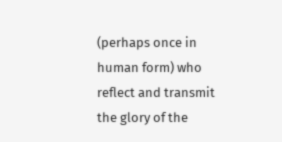(perhaps once in human form) who reflect and transmit the glory of the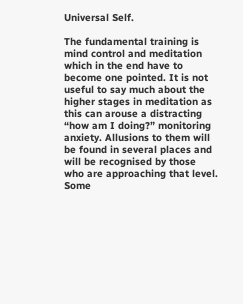Universal Self.

The fundamental training is mind control and meditation which in the end have to become one pointed. It is not useful to say much about the higher stages in meditation as this can arouse a distracting “how am I doing?” monitoring anxiety. Allusions to them will be found in several places and will be recognised by those who are approaching that level. Some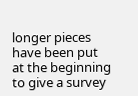longer pieces have been put at the beginning to give a survey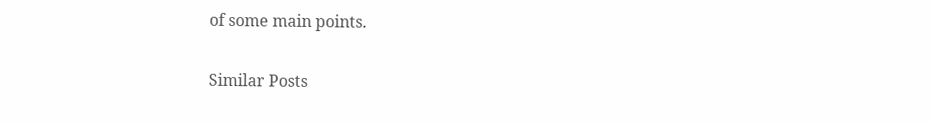of some main points.

Similar Posts